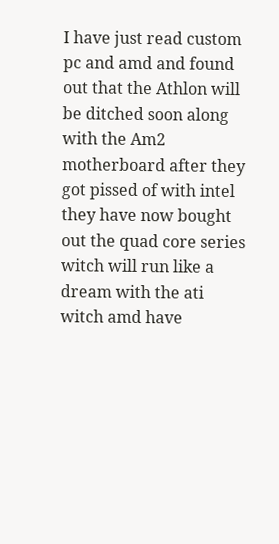I have just read custom pc and amd and found out that the Athlon will be ditched soon along with the Am2 motherboard after they got pissed of with intel they have now bought out the quad core series
witch will run like a dream with the ati witch amd have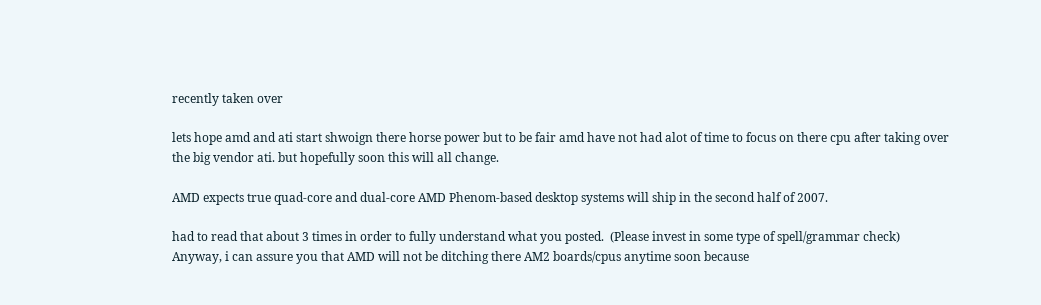recently taken over

lets hope amd and ati start shwoign there horse power but to be fair amd have not had alot of time to focus on there cpu after taking over the big vendor ati. but hopefully soon this will all change.

AMD expects true quad-core and dual-core AMD Phenom-based desktop systems will ship in the second half of 2007.

had to read that about 3 times in order to fully understand what you posted.  (Please invest in some type of spell/grammar check)  Anyway, i can assure you that AMD will not be ditching there AM2 boards/cpus anytime soon because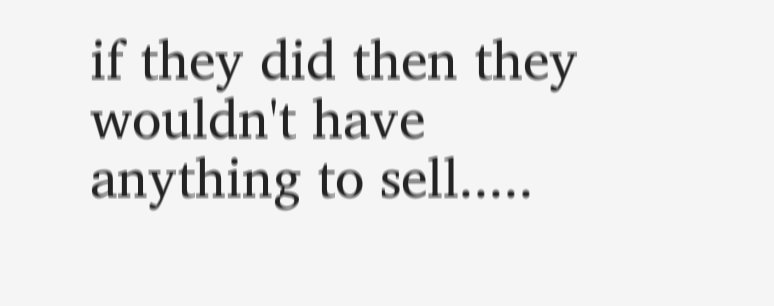if they did then they wouldn't have anything to sell.....